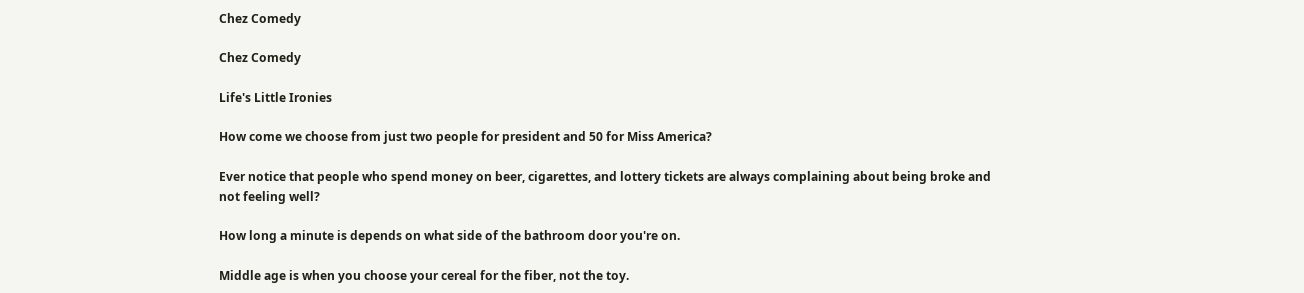Chez Comedy

Chez Comedy

Life's Little Ironies

How come we choose from just two people for president and 50 for Miss America?

Ever notice that people who spend money on beer, cigarettes, and lottery tickets are always complaining about being broke and not feeling well?

How long a minute is depends on what side of the bathroom door you're on.

Middle age is when you choose your cereal for the fiber, not the toy.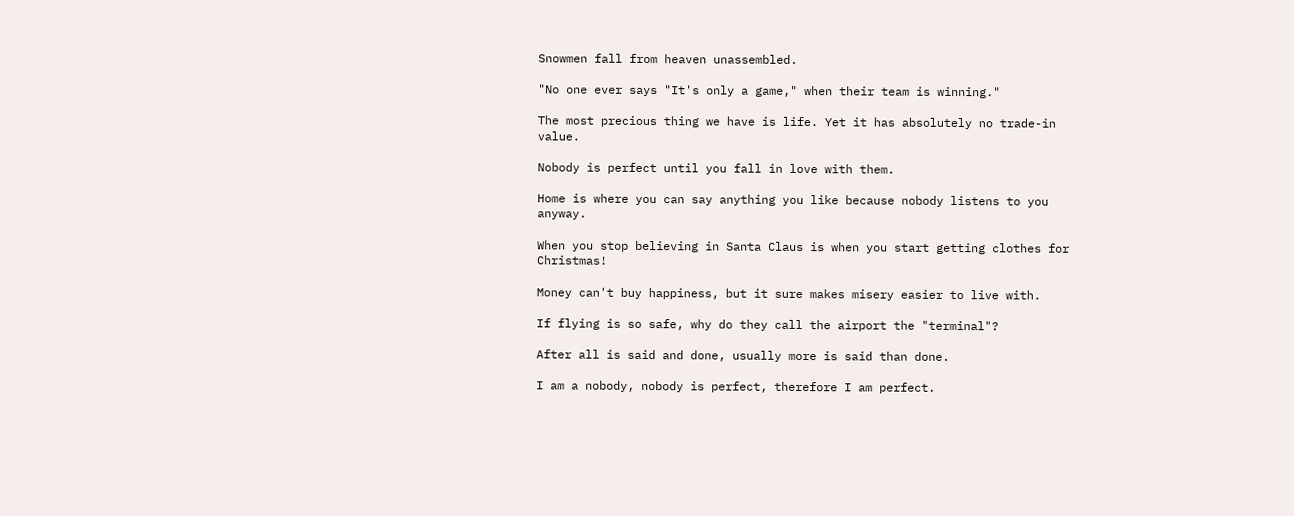Snowmen fall from heaven unassembled.

"No one ever says "It's only a game," when their team is winning."

The most precious thing we have is life. Yet it has absolutely no trade-in value.

Nobody is perfect until you fall in love with them.

Home is where you can say anything you like because nobody listens to you anyway.

When you stop believing in Santa Claus is when you start getting clothes for Christmas!

Money can't buy happiness, but it sure makes misery easier to live with.

If flying is so safe, why do they call the airport the "terminal"?

After all is said and done, usually more is said than done.

I am a nobody, nobody is perfect, therefore I am perfect.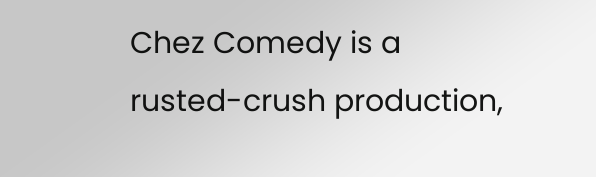Chez Comedy is a rusted-crush production,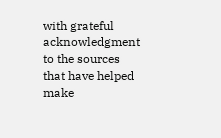with grateful acknowledgment to the sources that have helped make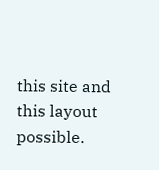this site and this layout possible.